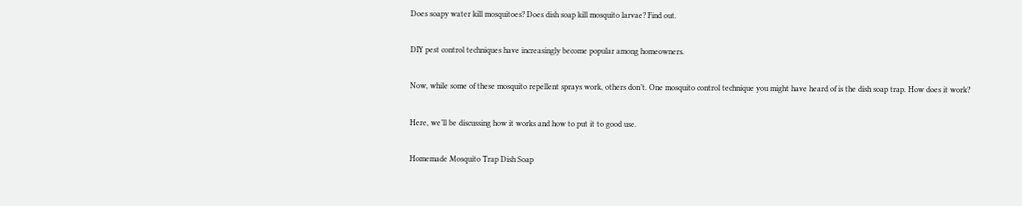Does soapy water kill mosquitoes? Does dish soap kill mosquito larvae? Find out.

DIY pest control techniques have increasingly become popular among homeowners.

Now, while some of these mosquito repellent sprays work, others don’t. One mosquito control technique you might have heard of is the dish soap trap. How does it work?

Here, we’ll be discussing how it works and how to put it to good use.

Homemade Mosquito Trap Dish Soap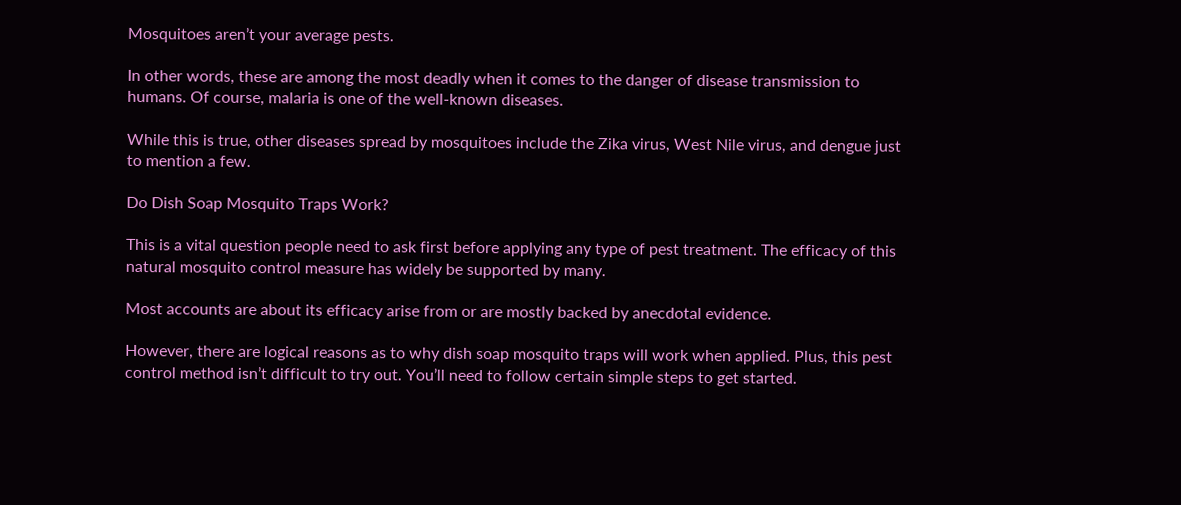Mosquitoes aren’t your average pests.

In other words, these are among the most deadly when it comes to the danger of disease transmission to humans. Of course, malaria is one of the well-known diseases.

While this is true, other diseases spread by mosquitoes include the Zika virus, West Nile virus, and dengue just to mention a few.

Do Dish Soap Mosquito Traps Work?

This is a vital question people need to ask first before applying any type of pest treatment. The efficacy of this natural mosquito control measure has widely be supported by many.

Most accounts are about its efficacy arise from or are mostly backed by anecdotal evidence.

However, there are logical reasons as to why dish soap mosquito traps will work when applied. Plus, this pest control method isn’t difficult to try out. You’ll need to follow certain simple steps to get started.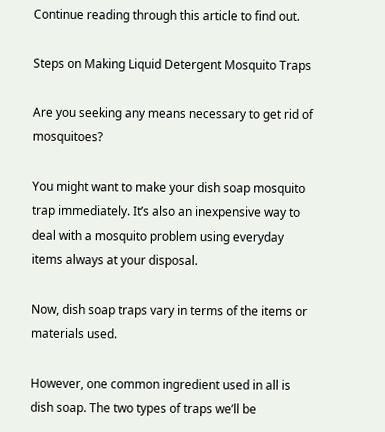Continue reading through this article to find out.

Steps on Making Liquid Detergent Mosquito Traps

Are you seeking any means necessary to get rid of mosquitoes?

You might want to make your dish soap mosquito trap immediately. It’s also an inexpensive way to deal with a mosquito problem using everyday items always at your disposal.

Now, dish soap traps vary in terms of the items or materials used.

However, one common ingredient used in all is dish soap. The two types of traps we’ll be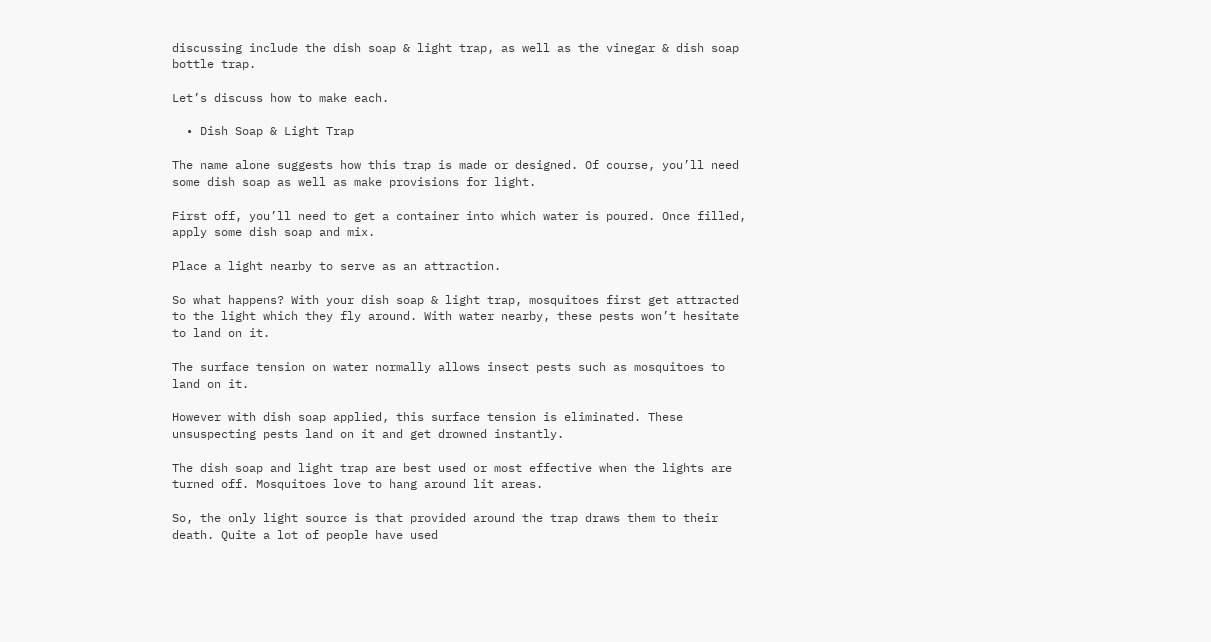discussing include the dish soap & light trap, as well as the vinegar & dish soap bottle trap.

Let’s discuss how to make each.

  • Dish Soap & Light Trap

The name alone suggests how this trap is made or designed. Of course, you’ll need some dish soap as well as make provisions for light.

First off, you’ll need to get a container into which water is poured. Once filled, apply some dish soap and mix.

Place a light nearby to serve as an attraction.

So what happens? With your dish soap & light trap, mosquitoes first get attracted to the light which they fly around. With water nearby, these pests won’t hesitate to land on it.

The surface tension on water normally allows insect pests such as mosquitoes to land on it.

However with dish soap applied, this surface tension is eliminated. These unsuspecting pests land on it and get drowned instantly.

The dish soap and light trap are best used or most effective when the lights are turned off. Mosquitoes love to hang around lit areas.

So, the only light source is that provided around the trap draws them to their death. Quite a lot of people have used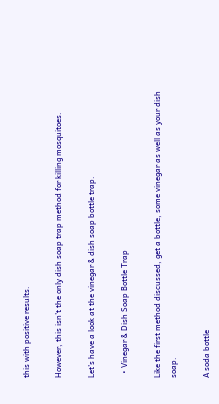this with positive results.

However, this isn’t the only dish soap trap method for killing mosquitoes.

Let’s have a look at the vinegar & dish soap bottle trap.

  • Vinegar & Dish Soap Bottle Trap

Like the first method discussed, get a bottle, some vinegar as well as your dish soap.

A soda bottle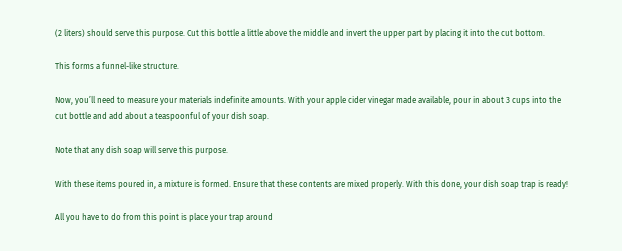(2 liters) should serve this purpose. Cut this bottle a little above the middle and invert the upper part by placing it into the cut bottom.

This forms a funnel-like structure.

Now, you’ll need to measure your materials indefinite amounts. With your apple cider vinegar made available, pour in about 3 cups into the cut bottle and add about a teaspoonful of your dish soap.

Note that any dish soap will serve this purpose.

With these items poured in, a mixture is formed. Ensure that these contents are mixed properly. With this done, your dish soap trap is ready!

All you have to do from this point is place your trap around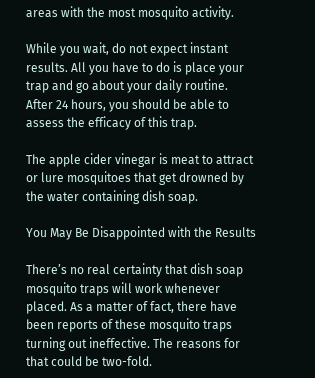areas with the most mosquito activity.

While you wait, do not expect instant results. All you have to do is place your trap and go about your daily routine. After 24 hours, you should be able to assess the efficacy of this trap.

The apple cider vinegar is meat to attract or lure mosquitoes that get drowned by the water containing dish soap.

You May Be Disappointed with the Results

There’s no real certainty that dish soap mosquito traps will work whenever placed. As a matter of fact, there have been reports of these mosquito traps turning out ineffective. The reasons for that could be two-fold.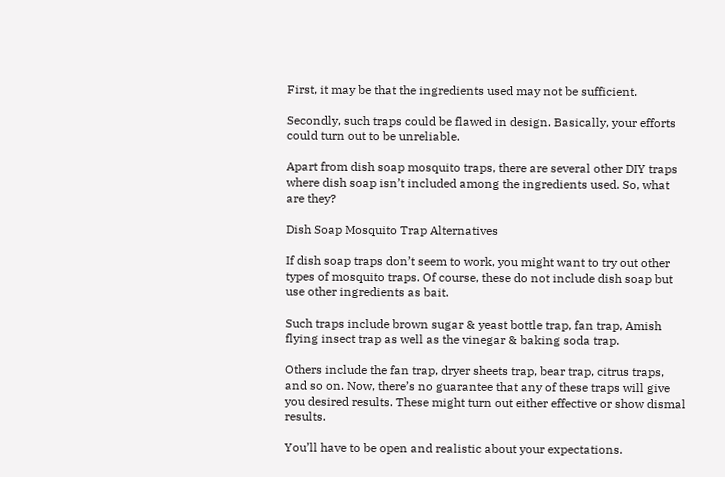First, it may be that the ingredients used may not be sufficient.

Secondly, such traps could be flawed in design. Basically, your efforts could turn out to be unreliable.

Apart from dish soap mosquito traps, there are several other DIY traps where dish soap isn’t included among the ingredients used. So, what are they?

Dish Soap Mosquito Trap Alternatives

If dish soap traps don’t seem to work, you might want to try out other types of mosquito traps. Of course, these do not include dish soap but use other ingredients as bait.

Such traps include brown sugar & yeast bottle trap, fan trap, Amish flying insect trap as well as the vinegar & baking soda trap.

Others include the fan trap, dryer sheets trap, bear trap, citrus traps, and so on. Now, there’s no guarantee that any of these traps will give you desired results. These might turn out either effective or show dismal results.

You’ll have to be open and realistic about your expectations.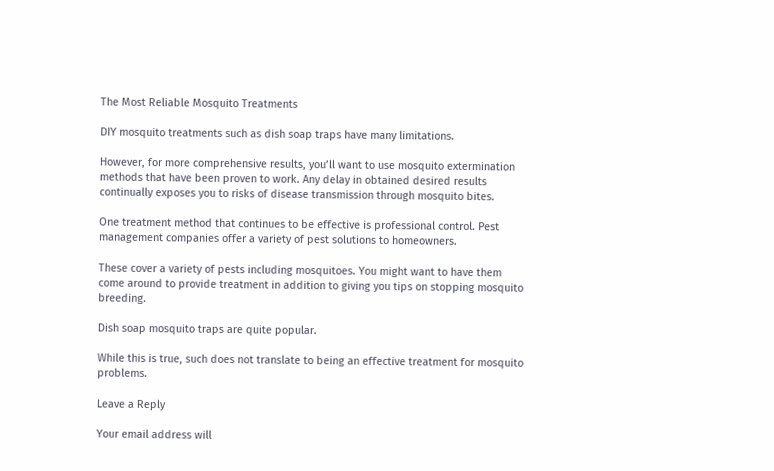The Most Reliable Mosquito Treatments

DIY mosquito treatments such as dish soap traps have many limitations.

However, for more comprehensive results, you’ll want to use mosquito extermination methods that have been proven to work. Any delay in obtained desired results continually exposes you to risks of disease transmission through mosquito bites.

One treatment method that continues to be effective is professional control. Pest management companies offer a variety of pest solutions to homeowners.

These cover a variety of pests including mosquitoes. You might want to have them come around to provide treatment in addition to giving you tips on stopping mosquito breeding.

Dish soap mosquito traps are quite popular.

While this is true, such does not translate to being an effective treatment for mosquito problems.

Leave a Reply

Your email address will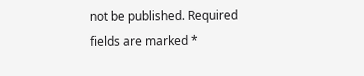not be published. Required fields are marked *